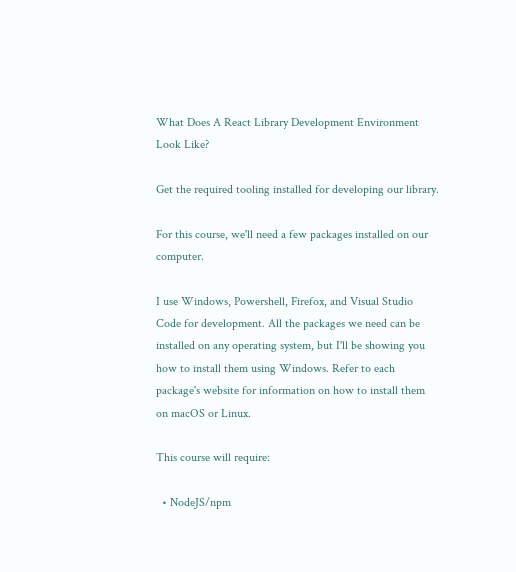What Does A React Library Development Environment Look Like?

Get the required tooling installed for developing our library.

For this course, we'll need a few packages installed on our computer.

I use Windows, Powershell, Firefox, and Visual Studio Code for development. All the packages we need can be installed on any operating system, but I'll be showing you how to install them using Windows. Refer to each package's website for information on how to install them on macOS or Linux.

This course will require:

  • NodeJS/npm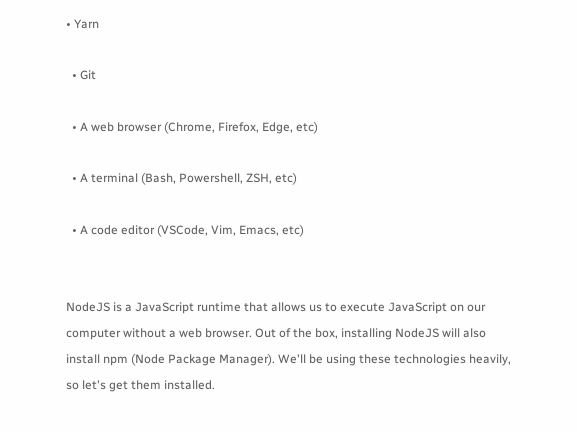• Yarn

  • Git

  • A web browser (Chrome, Firefox, Edge, etc)

  • A terminal (Bash, Powershell, ZSH, etc)

  • A code editor (VSCode, Vim, Emacs, etc)


NodeJS is a JavaScript runtime that allows us to execute JavaScript on our computer without a web browser. Out of the box, installing NodeJS will also install npm (Node Package Manager). We'll be using these technologies heavily, so let's get them installed.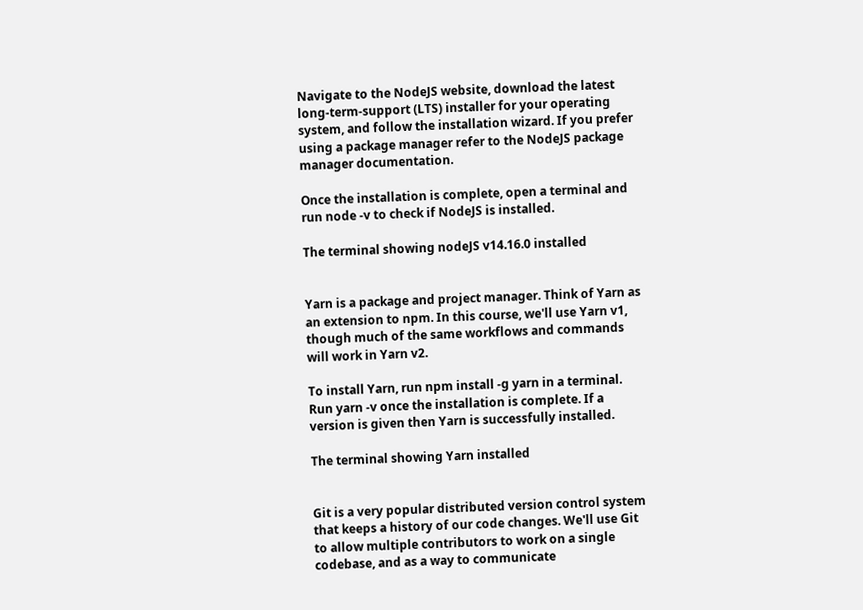Navigate to the NodeJS website, download the latest long-term-support (LTS) installer for your operating system, and follow the installation wizard. If you prefer using a package manager refer to the NodeJS package manager documentation.

Once the installation is complete, open a terminal and run node -v to check if NodeJS is installed.

The terminal showing nodeJS v14.16.0 installed


Yarn is a package and project manager. Think of Yarn as an extension to npm. In this course, we'll use Yarn v1, though much of the same workflows and commands will work in Yarn v2.

To install Yarn, run npm install -g yarn in a terminal. Run yarn -v once the installation is complete. If a version is given then Yarn is successfully installed.

The terminal showing Yarn installed


Git is a very popular distributed version control system that keeps a history of our code changes. We'll use Git to allow multiple contributors to work on a single codebase, and as a way to communicate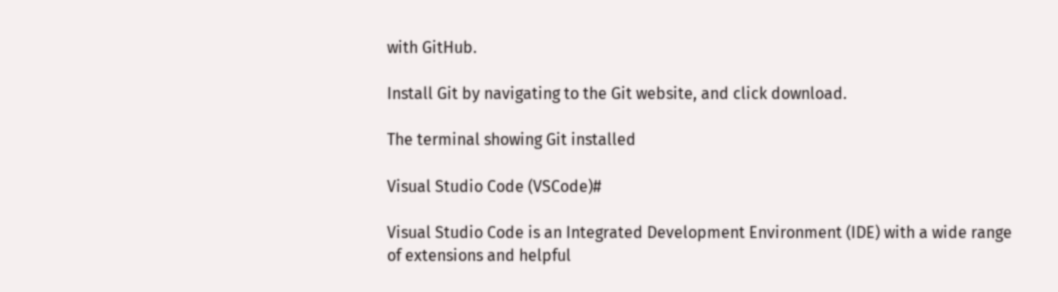with GitHub.

Install Git by navigating to the Git website, and click download.

The terminal showing Git installed

Visual Studio Code (VSCode)#

Visual Studio Code is an Integrated Development Environment (IDE) with a wide range of extensions and helpful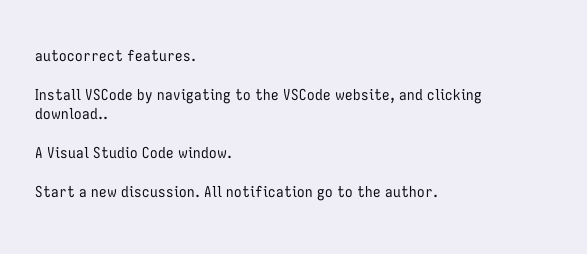autocorrect features.

Install VSCode by navigating to the VSCode website, and clicking download..

A Visual Studio Code window.

Start a new discussion. All notification go to the author.